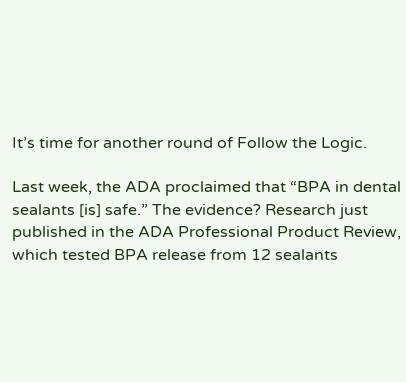It’s time for another round of Follow the Logic.

Last week, the ADA proclaimed that “BPA in dental sealants [is] safe.” The evidence? Research just published in the ADA Professional Product Review, which tested BPA release from 12 sealants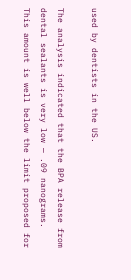used by dentists in the US.

The analysis indicated that the BPA release from dental sealants is very low — .09 nanograms. This amount is well below the limit proposed for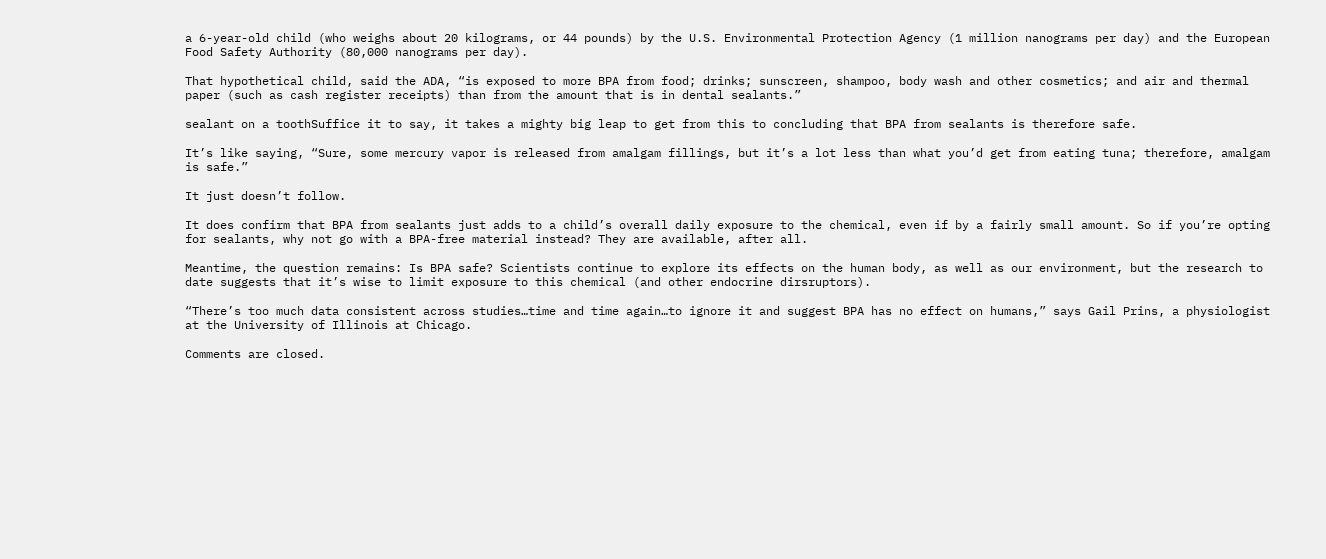a 6-year-old child (who weighs about 20 kilograms, or 44 pounds) by the U.S. Environmental Protection Agency (1 million nanograms per day) and the European Food Safety Authority (80,000 nanograms per day).

That hypothetical child, said the ADA, “is exposed to more BPA from food; drinks; sunscreen, shampoo, body wash and other cosmetics; and air and thermal paper (such as cash register receipts) than from the amount that is in dental sealants.”

sealant on a toothSuffice it to say, it takes a mighty big leap to get from this to concluding that BPA from sealants is therefore safe.

It’s like saying, “Sure, some mercury vapor is released from amalgam fillings, but it’s a lot less than what you’d get from eating tuna; therefore, amalgam is safe.”

It just doesn’t follow.

It does confirm that BPA from sealants just adds to a child’s overall daily exposure to the chemical, even if by a fairly small amount. So if you’re opting for sealants, why not go with a BPA-free material instead? They are available, after all.

Meantime, the question remains: Is BPA safe? Scientists continue to explore its effects on the human body, as well as our environment, but the research to date suggests that it’s wise to limit exposure to this chemical (and other endocrine dirsruptors).

“There’s too much data consistent across studies…time and time again…to ignore it and suggest BPA has no effect on humans,” says Gail Prins, a physiologist at the University of Illinois at Chicago.

Comments are closed.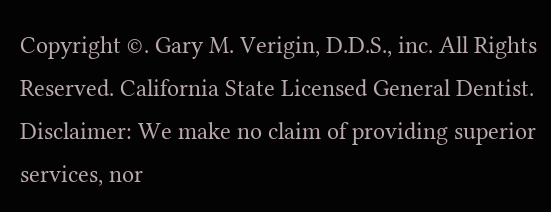Copyright ©. Gary M. Verigin, D.D.S., inc. All Rights Reserved. California State Licensed General Dentist.
Disclaimer: We make no claim of providing superior services, nor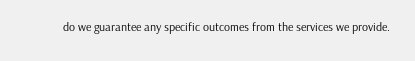do we guarantee any specific outcomes from the services we provide.